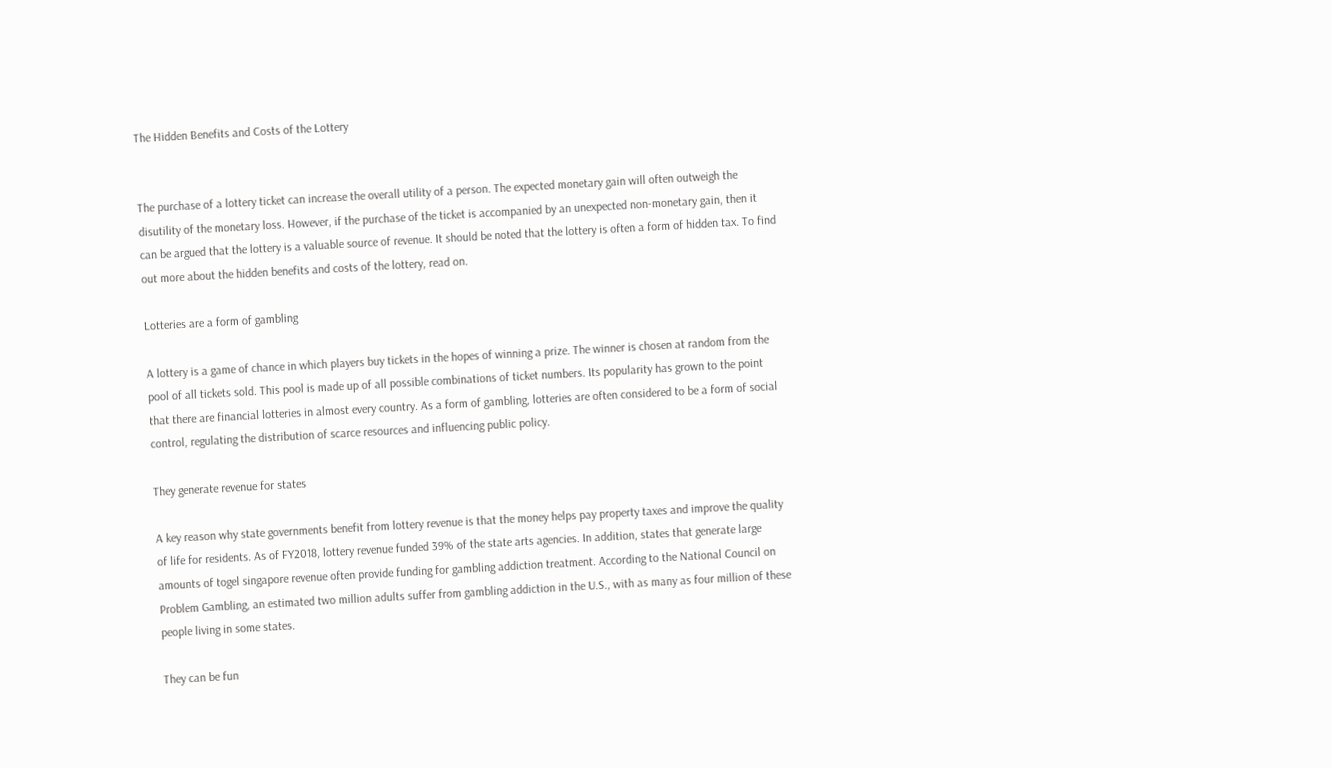The Hidden Benefits and Costs of the Lottery


The purchase of a lottery ticket can increase the overall utility of a person. The expected monetary gain will often outweigh the disutility of the monetary loss. However, if the purchase of the ticket is accompanied by an unexpected non-monetary gain, then it can be argued that the lottery is a valuable source of revenue. It should be noted that the lottery is often a form of hidden tax. To find out more about the hidden benefits and costs of the lottery, read on.

Lotteries are a form of gambling

A lottery is a game of chance in which players buy tickets in the hopes of winning a prize. The winner is chosen at random from the pool of all tickets sold. This pool is made up of all possible combinations of ticket numbers. Its popularity has grown to the point that there are financial lotteries in almost every country. As a form of gambling, lotteries are often considered to be a form of social control, regulating the distribution of scarce resources and influencing public policy.

They generate revenue for states

A key reason why state governments benefit from lottery revenue is that the money helps pay property taxes and improve the quality of life for residents. As of FY2018, lottery revenue funded 39% of the state arts agencies. In addition, states that generate large amounts of togel singapore revenue often provide funding for gambling addiction treatment. According to the National Council on Problem Gambling, an estimated two million adults suffer from gambling addiction in the U.S., with as many as four million of these people living in some states.

They can be fun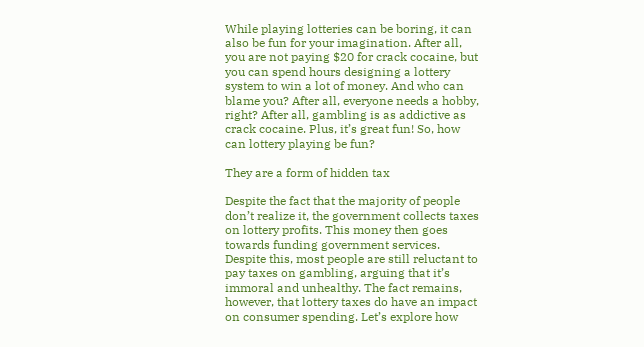While playing lotteries can be boring, it can also be fun for your imagination. After all, you are not paying $20 for crack cocaine, but you can spend hours designing a lottery system to win a lot of money. And who can blame you? After all, everyone needs a hobby, right? After all, gambling is as addictive as crack cocaine. Plus, it’s great fun! So, how can lottery playing be fun?

They are a form of hidden tax

Despite the fact that the majority of people don’t realize it, the government collects taxes on lottery profits. This money then goes towards funding government services. Despite this, most people are still reluctant to pay taxes on gambling, arguing that it’s immoral and unhealthy. The fact remains, however, that lottery taxes do have an impact on consumer spending. Let’s explore how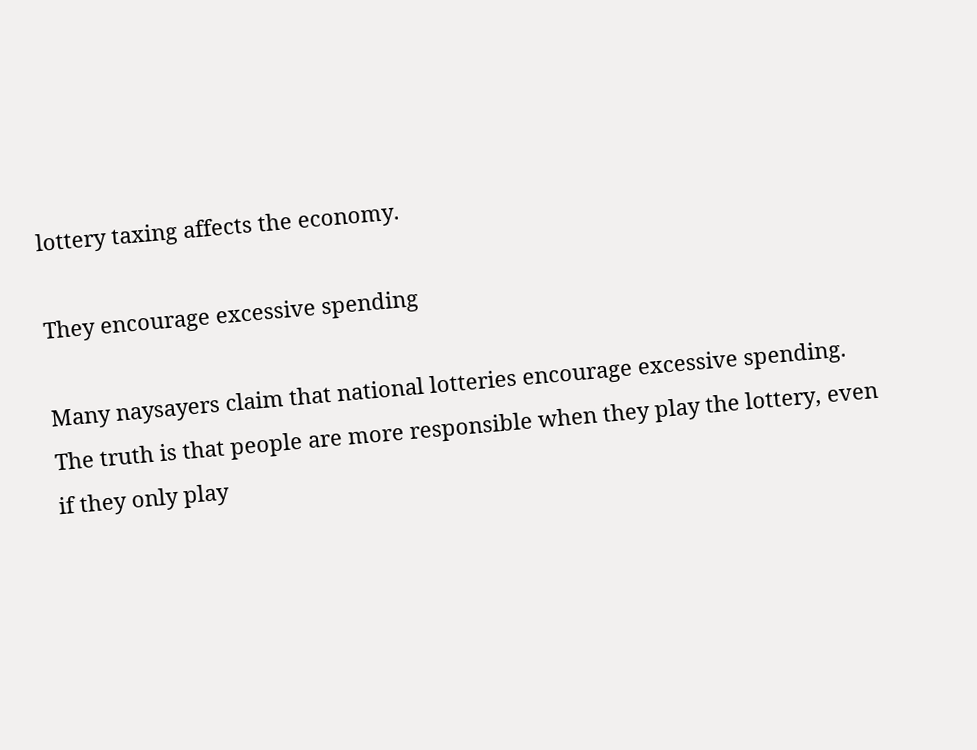lottery taxing affects the economy.

They encourage excessive spending

Many naysayers claim that national lotteries encourage excessive spending. The truth is that people are more responsible when they play the lottery, even if they only play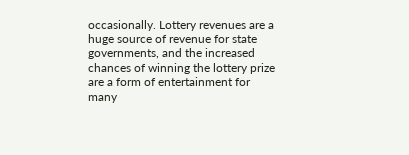occasionally. Lottery revenues are a huge source of revenue for state governments, and the increased chances of winning the lottery prize are a form of entertainment for many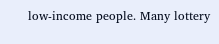low-income people. Many lottery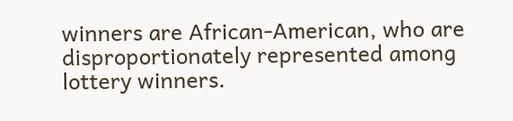winners are African-American, who are disproportionately represented among lottery winners.